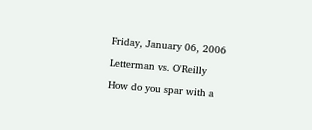Friday, January 06, 2006

Letterman vs. O'Reilly

How do you spar with a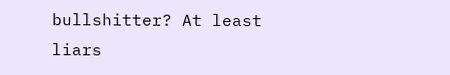bullshitter? At least liars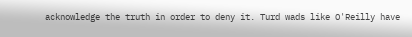acknowledge the truth in order to deny it. Turd wads like O'Reilly have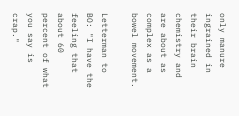only manure ingrained in their brain chemistry and are about as complex as a bowel movement.

Letterman to BO: "I have the feeling that about 60 percent of what you say is crap."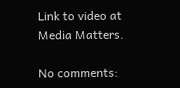Link to video at Media Matters.

No comments: